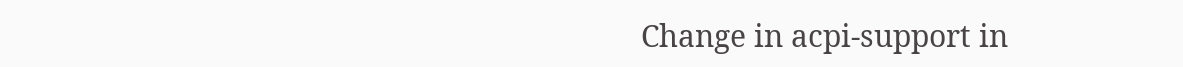Change in acpi-support in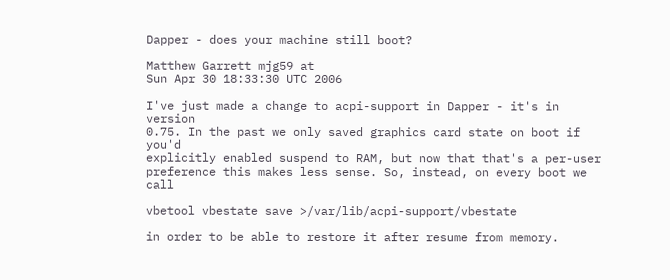Dapper - does your machine still boot?

Matthew Garrett mjg59 at
Sun Apr 30 18:33:30 UTC 2006

I've just made a change to acpi-support in Dapper - it's in version
0.75. In the past we only saved graphics card state on boot if you'd
explicitly enabled suspend to RAM, but now that that's a per-user
preference this makes less sense. So, instead, on every boot we call

vbetool vbestate save >/var/lib/acpi-support/vbestate

in order to be able to restore it after resume from memory.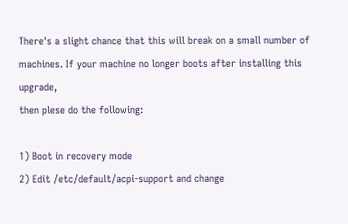There's a slight chance that this will break on a small number of
machines. If your machine no longer boots after installing this upgrade,
then plese do the following:

1) Boot in recovery mode
2) Edit /etc/default/acpi-support and change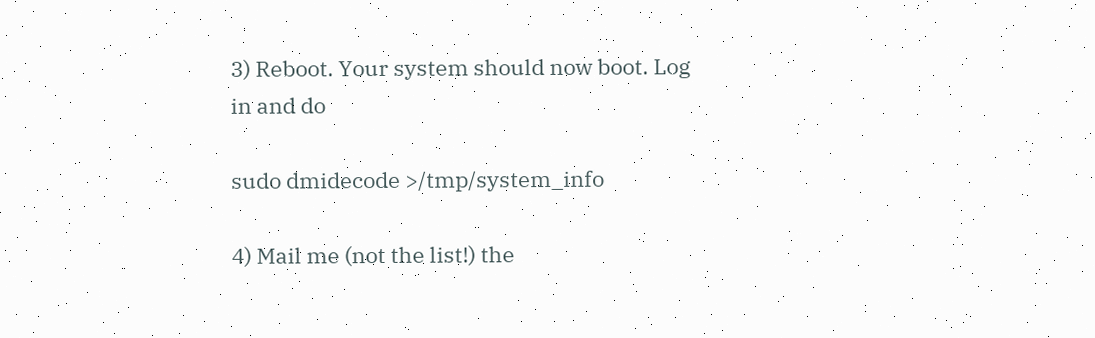3) Reboot. Your system should now boot. Log in and do

sudo dmidecode >/tmp/system_info

4) Mail me (not the list!) the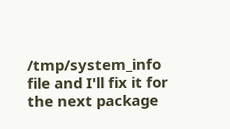/tmp/system_info file and I'll fix it for
the next package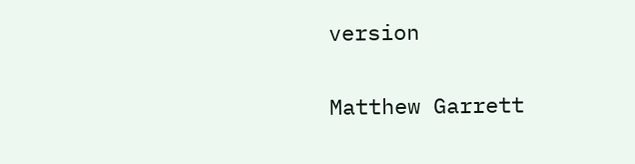version

Matthew Garrett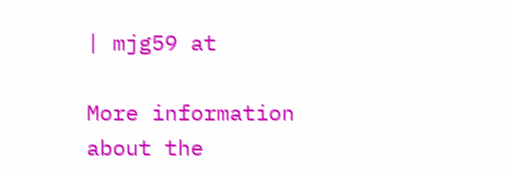| mjg59 at

More information about the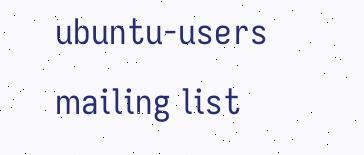ubuntu-users mailing list